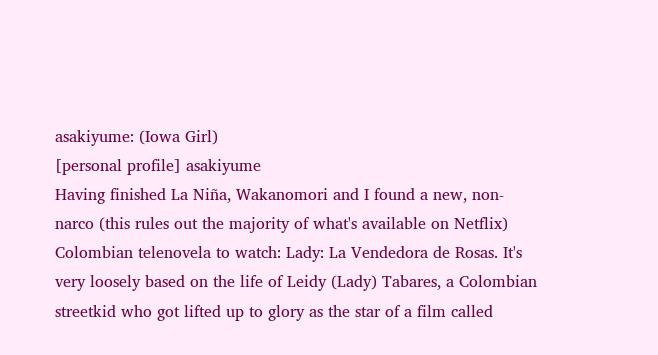asakiyume: (Iowa Girl)
[personal profile] asakiyume
Having finished La Niña, Wakanomori and I found a new, non-narco (this rules out the majority of what's available on Netflix) Colombian telenovela to watch: Lady: La Vendedora de Rosas. It's very loosely based on the life of Leidy (Lady) Tabares, a Colombian streetkid who got lifted up to glory as the star of a film called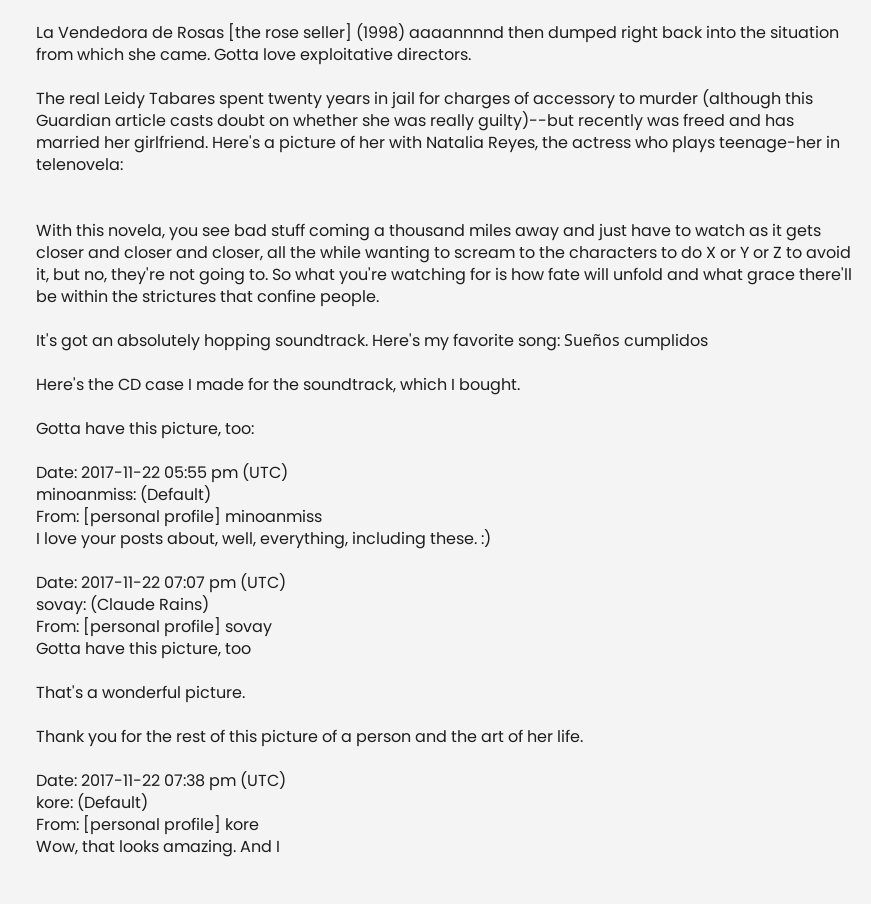La Vendedora de Rosas [the rose seller] (1998) aaaannnnd then dumped right back into the situation from which she came. Gotta love exploitative directors.

The real Leidy Tabares spent twenty years in jail for charges of accessory to murder (although this Guardian article casts doubt on whether she was really guilty)--but recently was freed and has married her girlfriend. Here's a picture of her with Natalia Reyes, the actress who plays teenage-her in telenovela:


With this novela, you see bad stuff coming a thousand miles away and just have to watch as it gets closer and closer and closer, all the while wanting to scream to the characters to do X or Y or Z to avoid it, but no, they're not going to. So what you're watching for is how fate will unfold and what grace there'll be within the strictures that confine people.

It's got an absolutely hopping soundtrack. Here's my favorite song: Sueños cumplidos

Here's the CD case I made for the soundtrack, which I bought.

Gotta have this picture, too:

Date: 2017-11-22 05:55 pm (UTC)
minoanmiss: (Default)
From: [personal profile] minoanmiss
I love your posts about, well, everything, including these. :)

Date: 2017-11-22 07:07 pm (UTC)
sovay: (Claude Rains)
From: [personal profile] sovay
Gotta have this picture, too

That's a wonderful picture.

Thank you for the rest of this picture of a person and the art of her life.

Date: 2017-11-22 07:38 pm (UTC)
kore: (Default)
From: [personal profile] kore
Wow, that looks amazing. And I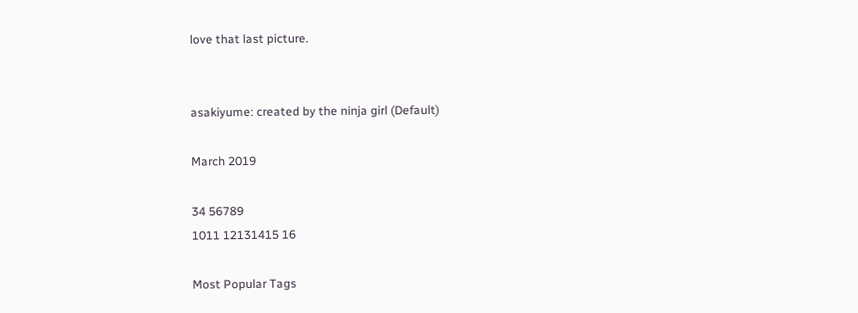love that last picture.


asakiyume: created by the ninja girl (Default)

March 2019

34 56789
1011 12131415 16

Most Popular Tags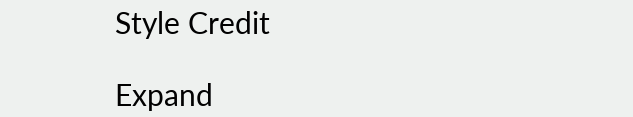Style Credit

Expand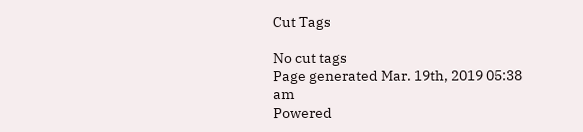Cut Tags

No cut tags
Page generated Mar. 19th, 2019 05:38 am
Powered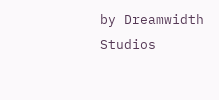by Dreamwidth Studios